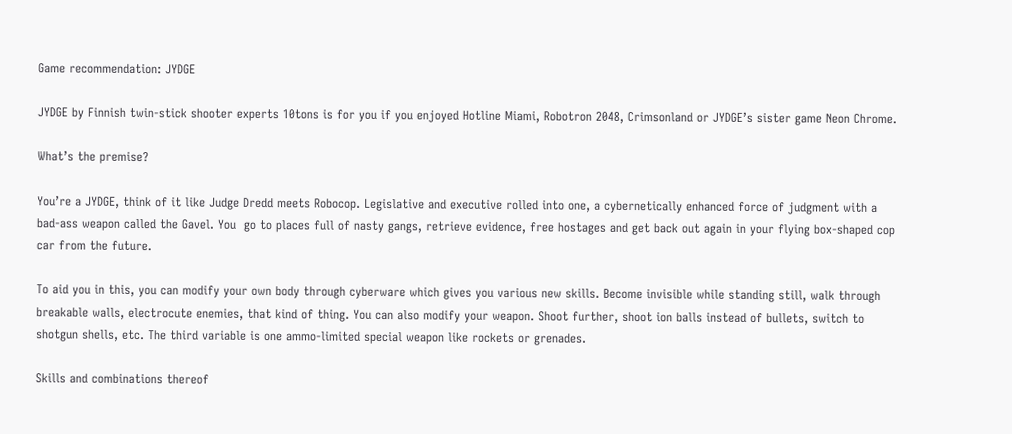Game recommendation: JYDGE

JYDGE by Finnish twin-stick shooter experts 10tons is for you if you enjoyed Hotline Miami, Robotron 2048, Crimsonland or JYDGE’s sister game Neon Chrome.

What’s the premise?

You’re a JYDGE, think of it like Judge Dredd meets Robocop. Legislative and executive rolled into one, a cybernetically enhanced force of judgment with a bad-ass weapon called the Gavel. You  go to places full of nasty gangs, retrieve evidence, free hostages and get back out again in your flying box-shaped cop car from the future.

To aid you in this, you can modify your own body through cyberware which gives you various new skills. Become invisible while standing still, walk through breakable walls, electrocute enemies, that kind of thing. You can also modify your weapon. Shoot further, shoot ion balls instead of bullets, switch to shotgun shells, etc. The third variable is one ammo-limited special weapon like rockets or grenades.

Skills and combinations thereof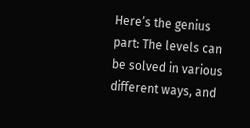Here’s the genius part: The levels can be solved in various different ways, and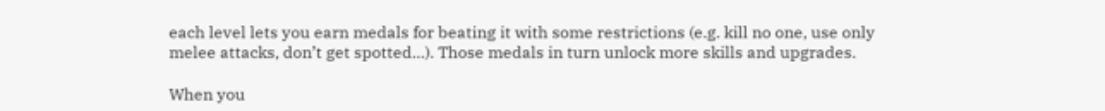each level lets you earn medals for beating it with some restrictions (e.g. kill no one, use only melee attacks, don’t get spotted…). Those medals in turn unlock more skills and upgrades.

When you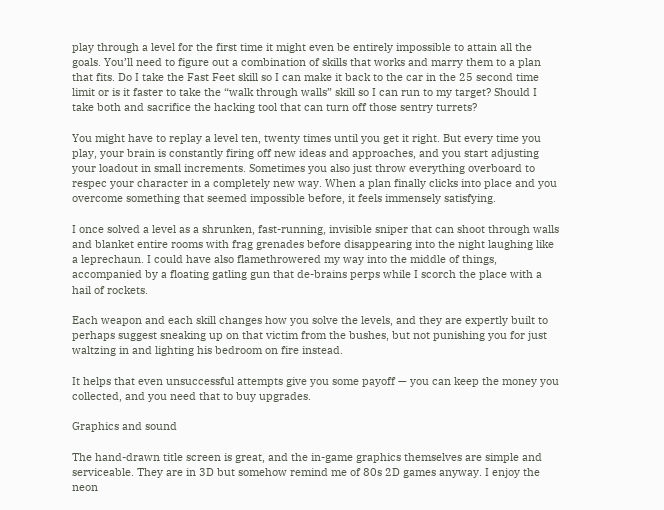play through a level for the first time it might even be entirely impossible to attain all the goals. You’ll need to figure out a combination of skills that works and marry them to a plan that fits. Do I take the Fast Feet skill so I can make it back to the car in the 25 second time limit or is it faster to take the “walk through walls” skill so I can run to my target? Should I take both and sacrifice the hacking tool that can turn off those sentry turrets?

You might have to replay a level ten, twenty times until you get it right. But every time you play, your brain is constantly firing off new ideas and approaches, and you start adjusting your loadout in small increments. Sometimes you also just throw everything overboard to respec your character in a completely new way. When a plan finally clicks into place and you overcome something that seemed impossible before, it feels immensely satisfying.

I once solved a level as a shrunken, fast-running, invisible sniper that can shoot through walls and blanket entire rooms with frag grenades before disappearing into the night laughing like a leprechaun. I could have also flamethrowered my way into the middle of things, accompanied by a floating gatling gun that de-brains perps while I scorch the place with a hail of rockets.

Each weapon and each skill changes how you solve the levels, and they are expertly built to perhaps suggest sneaking up on that victim from the bushes, but not punishing you for just waltzing in and lighting his bedroom on fire instead.

It helps that even unsuccessful attempts give you some payoff — you can keep the money you collected, and you need that to buy upgrades.

Graphics and sound

The hand-drawn title screen is great, and the in-game graphics themselves are simple and serviceable. They are in 3D but somehow remind me of 80s 2D games anyway. I enjoy the neon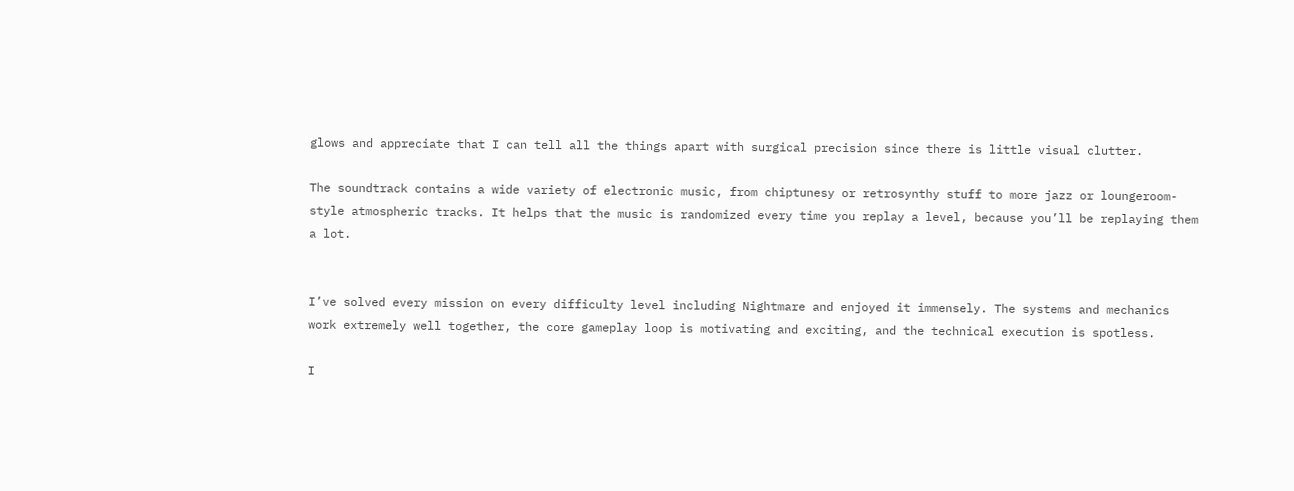glows and appreciate that I can tell all the things apart with surgical precision since there is little visual clutter.

The soundtrack contains a wide variety of electronic music, from chiptunesy or retrosynthy stuff to more jazz or loungeroom-style atmospheric tracks. It helps that the music is randomized every time you replay a level, because you’ll be replaying them a lot.


I’ve solved every mission on every difficulty level including Nightmare and enjoyed it immensely. The systems and mechanics work extremely well together, the core gameplay loop is motivating and exciting, and the technical execution is spotless.

I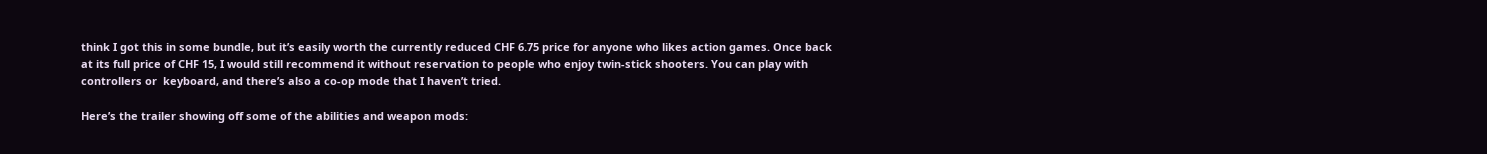think I got this in some bundle, but it’s easily worth the currently reduced CHF 6.75 price for anyone who likes action games. Once back at its full price of CHF 15, I would still recommend it without reservation to people who enjoy twin-stick shooters. You can play with controllers or  keyboard, and there’s also a co-op mode that I haven’t tried.

Here’s the trailer showing off some of the abilities and weapon mods: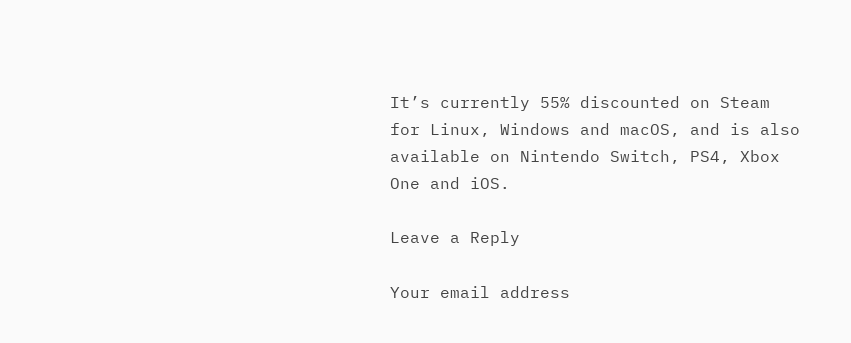It’s currently 55% discounted on Steam for Linux, Windows and macOS, and is also available on Nintendo Switch, PS4, Xbox One and iOS.

Leave a Reply

Your email address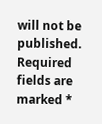will not be published. Required fields are marked *